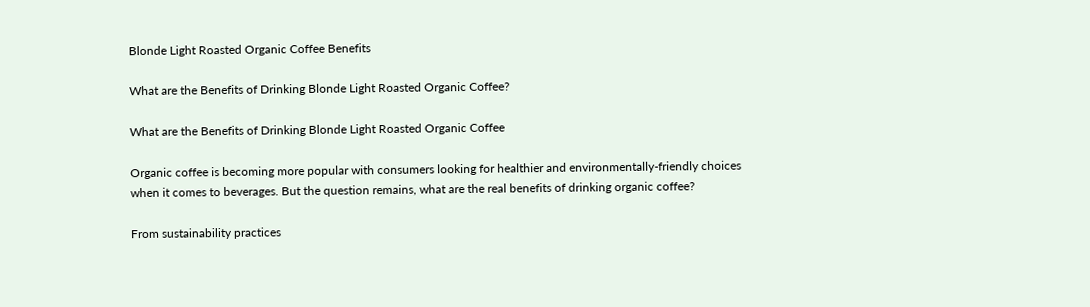Blonde Light Roasted Organic Coffee Benefits

What are the Benefits of Drinking Blonde Light Roasted Organic Coffee?

What are the Benefits of Drinking Blonde Light Roasted Organic Coffee

Organic coffee is becoming more popular with consumers looking for healthier and environmentally-friendly choices when it comes to beverages. But the question remains, what are the real benefits of drinking organic coffee?

From sustainability practices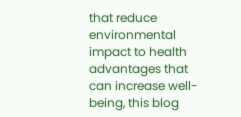that reduce environmental impact to health advantages that can increase well-being, this blog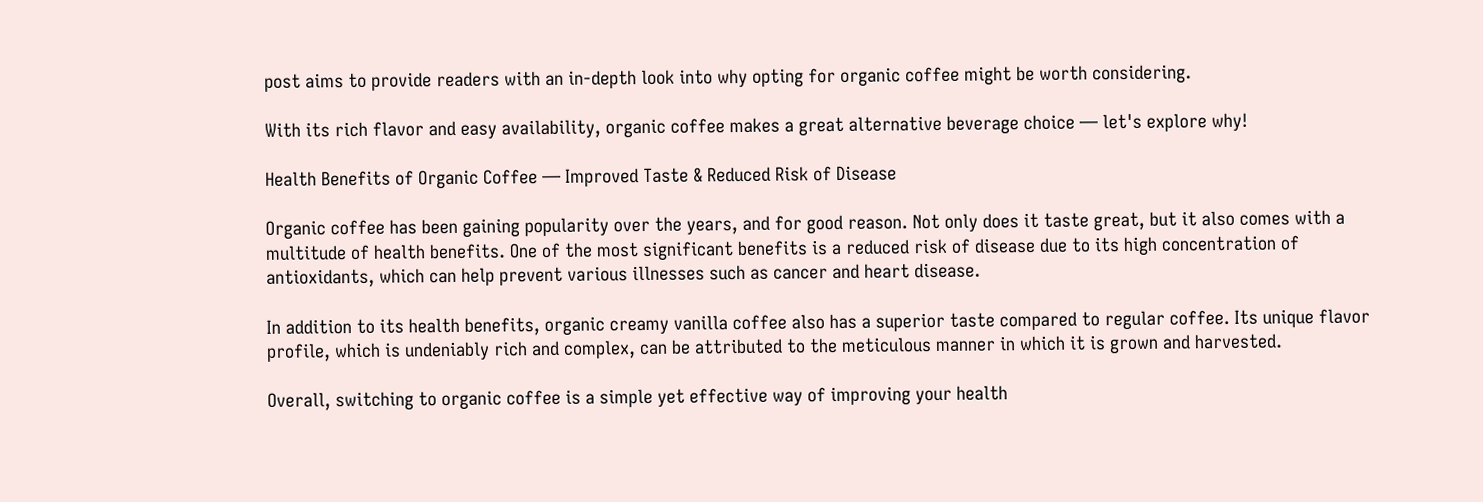post aims to provide readers with an in-depth look into why opting for organic coffee might be worth considering.

With its rich flavor and easy availability, organic coffee makes a great alternative beverage choice — let's explore why!

Health Benefits of Organic Coffee — Improved Taste & Reduced Risk of Disease

Organic coffee has been gaining popularity over the years, and for good reason. Not only does it taste great, but it also comes with a multitude of health benefits. One of the most significant benefits is a reduced risk of disease due to its high concentration of antioxidants, which can help prevent various illnesses such as cancer and heart disease.

In addition to its health benefits, organic creamy vanilla coffee also has a superior taste compared to regular coffee. Its unique flavor profile, which is undeniably rich and complex, can be attributed to the meticulous manner in which it is grown and harvested.

Overall, switching to organic coffee is a simple yet effective way of improving your health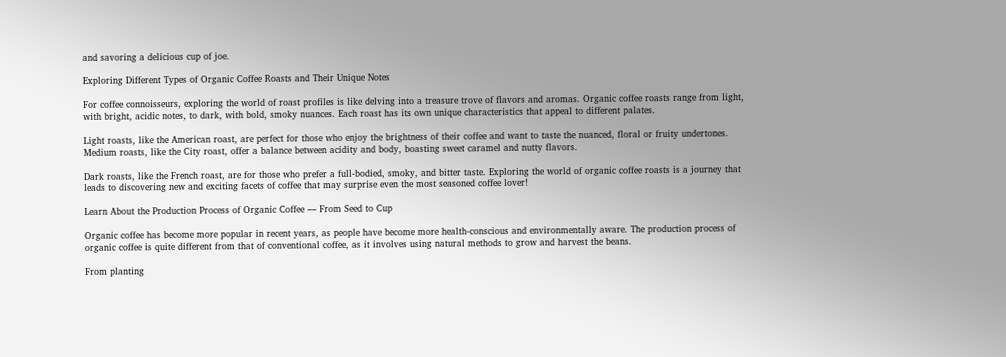and savoring a delicious cup of joe.

Exploring Different Types of Organic Coffee Roasts and Their Unique Notes

For coffee connoisseurs, exploring the world of roast profiles is like delving into a treasure trove of flavors and aromas. Organic coffee roasts range from light, with bright, acidic notes, to dark, with bold, smoky nuances. Each roast has its own unique characteristics that appeal to different palates.

Light roasts, like the American roast, are perfect for those who enjoy the brightness of their coffee and want to taste the nuanced, floral or fruity undertones. Medium roasts, like the City roast, offer a balance between acidity and body, boasting sweet caramel and nutty flavors.

Dark roasts, like the French roast, are for those who prefer a full-bodied, smoky, and bitter taste. Exploring the world of organic coffee roasts is a journey that leads to discovering new and exciting facets of coffee that may surprise even the most seasoned coffee lover!

Learn About the Production Process of Organic Coffee — From Seed to Cup

Organic coffee has become more popular in recent years, as people have become more health-conscious and environmentally aware. The production process of organic coffee is quite different from that of conventional coffee, as it involves using natural methods to grow and harvest the beans.

From planting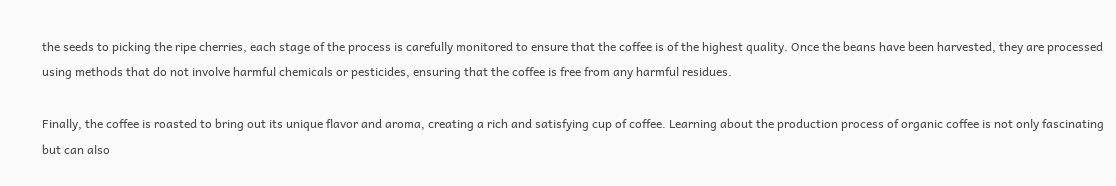the seeds to picking the ripe cherries, each stage of the process is carefully monitored to ensure that the coffee is of the highest quality. Once the beans have been harvested, they are processed using methods that do not involve harmful chemicals or pesticides, ensuring that the coffee is free from any harmful residues.

Finally, the coffee is roasted to bring out its unique flavor and aroma, creating a rich and satisfying cup of coffee. Learning about the production process of organic coffee is not only fascinating but can also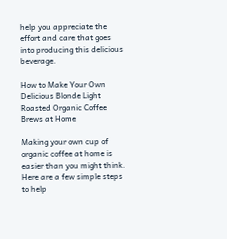help you appreciate the effort and care that goes into producing this delicious beverage.

How to Make Your Own Delicious Blonde Light Roasted Organic Coffee Brews at Home

Making your own cup of organic coffee at home is easier than you might think. Here are a few simple steps to help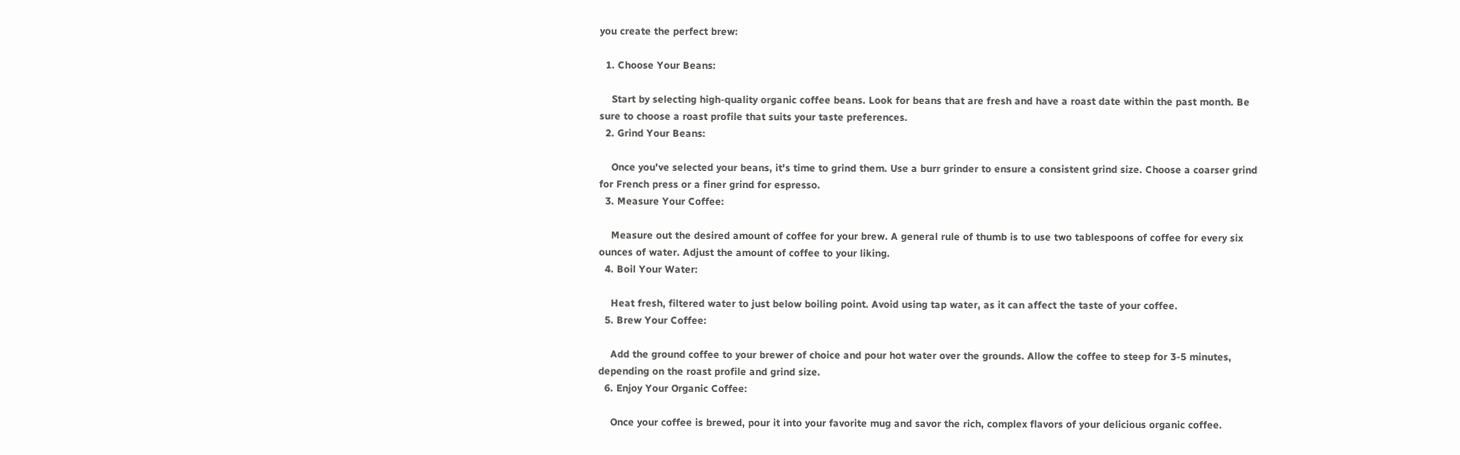you create the perfect brew:

  1. Choose Your Beans:

    Start by selecting high-quality organic coffee beans. Look for beans that are fresh and have a roast date within the past month. Be sure to choose a roast profile that suits your taste preferences.
  2. Grind Your Beans:

    Once you've selected your beans, it's time to grind them. Use a burr grinder to ensure a consistent grind size. Choose a coarser grind for French press or a finer grind for espresso.
  3. Measure Your Coffee:

    Measure out the desired amount of coffee for your brew. A general rule of thumb is to use two tablespoons of coffee for every six ounces of water. Adjust the amount of coffee to your liking.
  4. Boil Your Water:

    Heat fresh, filtered water to just below boiling point. Avoid using tap water, as it can affect the taste of your coffee.
  5. Brew Your Coffee:

    Add the ground coffee to your brewer of choice and pour hot water over the grounds. Allow the coffee to steep for 3-5 minutes, depending on the roast profile and grind size.
  6. Enjoy Your Organic Coffee:

    Once your coffee is brewed, pour it into your favorite mug and savor the rich, complex flavors of your delicious organic coffee.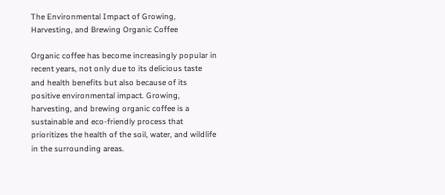The Environmental Impact of Growing, Harvesting, and Brewing Organic Coffee

Organic coffee has become increasingly popular in recent years, not only due to its delicious taste and health benefits but also because of its positive environmental impact. Growing, harvesting, and brewing organic coffee is a sustainable and eco-friendly process that prioritizes the health of the soil, water, and wildlife in the surrounding areas.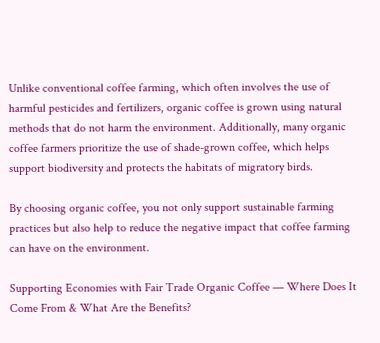Unlike conventional coffee farming, which often involves the use of harmful pesticides and fertilizers, organic coffee is grown using natural methods that do not harm the environment. Additionally, many organic coffee farmers prioritize the use of shade-grown coffee, which helps support biodiversity and protects the habitats of migratory birds.

By choosing organic coffee, you not only support sustainable farming practices but also help to reduce the negative impact that coffee farming can have on the environment.

Supporting Economies with Fair Trade Organic Coffee — Where Does It Come From & What Are the Benefits?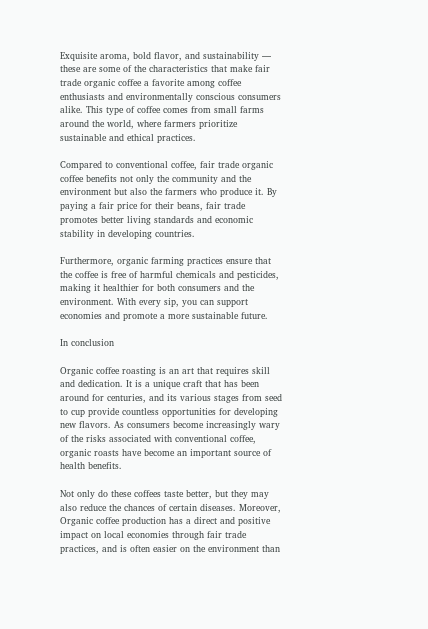Exquisite aroma, bold flavor, and sustainability — these are some of the characteristics that make fair trade organic coffee a favorite among coffee enthusiasts and environmentally conscious consumers alike. This type of coffee comes from small farms around the world, where farmers prioritize sustainable and ethical practices.

Compared to conventional coffee, fair trade organic coffee benefits not only the community and the environment but also the farmers who produce it. By paying a fair price for their beans, fair trade promotes better living standards and economic stability in developing countries.

Furthermore, organic farming practices ensure that the coffee is free of harmful chemicals and pesticides, making it healthier for both consumers and the environment. With every sip, you can support economies and promote a more sustainable future.

In conclusion

Organic coffee roasting is an art that requires skill and dedication. It is a unique craft that has been around for centuries, and its various stages from seed to cup provide countless opportunities for developing new flavors. As consumers become increasingly wary of the risks associated with conventional coffee, organic roasts have become an important source of health benefits.

Not only do these coffees taste better, but they may also reduce the chances of certain diseases. Moreover, Organic coffee production has a direct and positive impact on local economies through fair trade practices, and is often easier on the environment than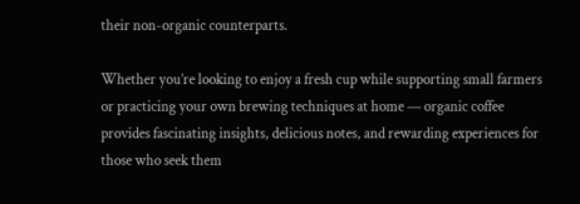their non-organic counterparts.

Whether you’re looking to enjoy a fresh cup while supporting small farmers or practicing your own brewing techniques at home — organic coffee provides fascinating insights, delicious notes, and rewarding experiences for those who seek them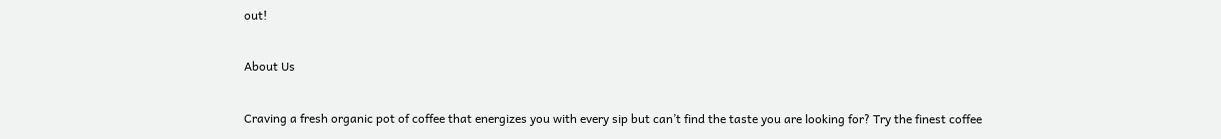out!

About Us

Craving a fresh organic pot of coffee that energizes you with every sip but can’t find the taste you are looking for? Try the finest coffee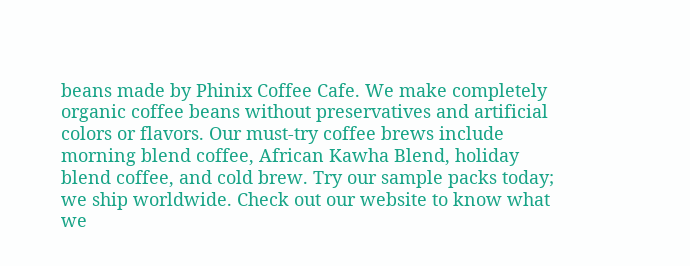beans made by Phinix Coffee Cafe. We make completely organic coffee beans without preservatives and artificial colors or flavors. Our must-try coffee brews include morning blend coffee, African Kawha Blend, holiday blend coffee, and cold brew. Try our sample packs today; we ship worldwide. Check out our website to know what we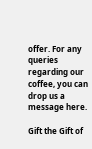offer. For any queries regarding our coffee, you can drop us a message here.

Gift the Gift of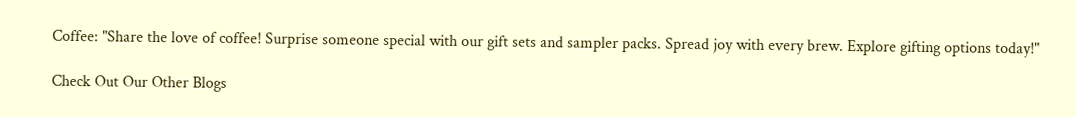Coffee: "Share the love of coffee! Surprise someone special with our gift sets and sampler packs. Spread joy with every brew. Explore gifting options today!"

Check Out Our Other Blogs